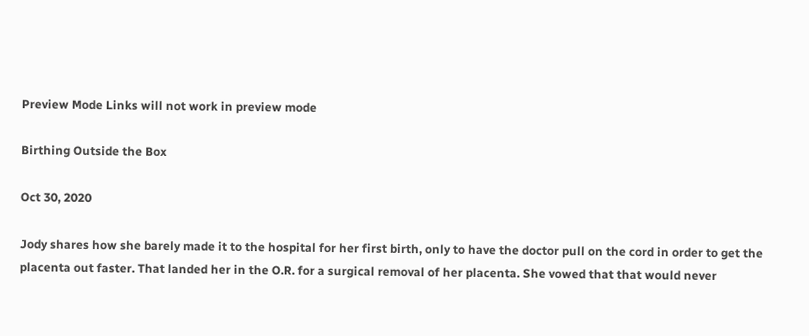Preview Mode Links will not work in preview mode

Birthing Outside the Box

Oct 30, 2020

Jody shares how she barely made it to the hospital for her first birth, only to have the doctor pull on the cord in order to get the placenta out faster. That landed her in the O.R. for a surgical removal of her placenta. She vowed that that would never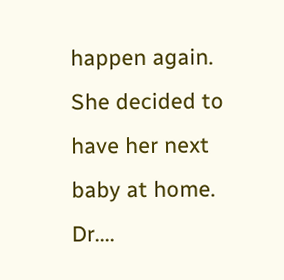happen again. She decided to have her next baby at home. Dr....